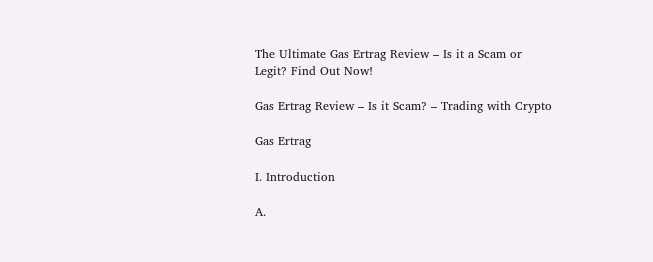The Ultimate Gas Ertrag Review – Is it a Scam or Legit? Find Out Now!

Gas Ertrag Review – Is it Scam? – Trading with Crypto

Gas Ertrag

I. Introduction

A.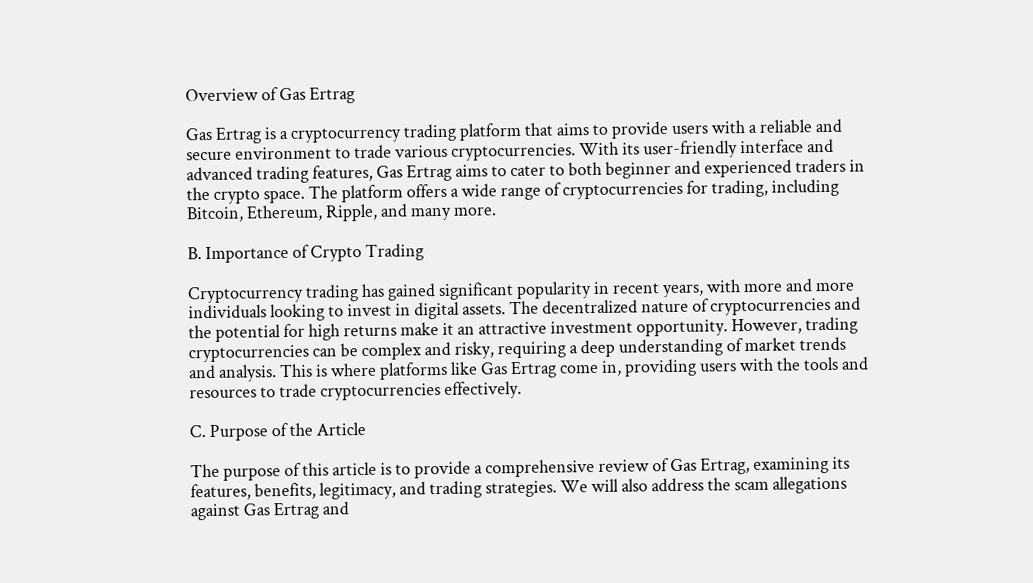Overview of Gas Ertrag

Gas Ertrag is a cryptocurrency trading platform that aims to provide users with a reliable and secure environment to trade various cryptocurrencies. With its user-friendly interface and advanced trading features, Gas Ertrag aims to cater to both beginner and experienced traders in the crypto space. The platform offers a wide range of cryptocurrencies for trading, including Bitcoin, Ethereum, Ripple, and many more.

B. Importance of Crypto Trading

Cryptocurrency trading has gained significant popularity in recent years, with more and more individuals looking to invest in digital assets. The decentralized nature of cryptocurrencies and the potential for high returns make it an attractive investment opportunity. However, trading cryptocurrencies can be complex and risky, requiring a deep understanding of market trends and analysis. This is where platforms like Gas Ertrag come in, providing users with the tools and resources to trade cryptocurrencies effectively.

C. Purpose of the Article

The purpose of this article is to provide a comprehensive review of Gas Ertrag, examining its features, benefits, legitimacy, and trading strategies. We will also address the scam allegations against Gas Ertrag and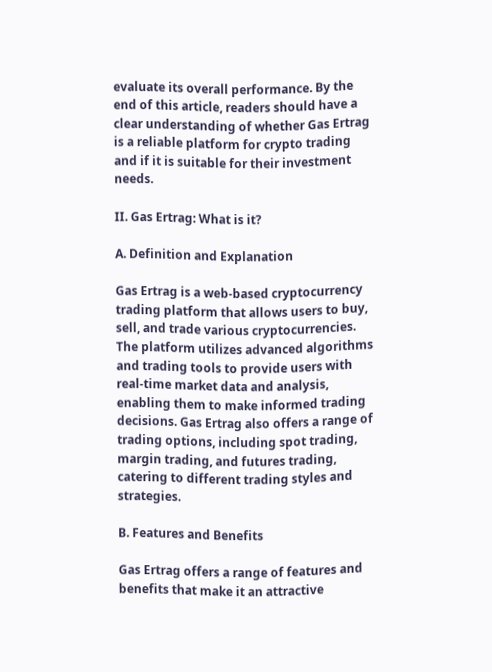evaluate its overall performance. By the end of this article, readers should have a clear understanding of whether Gas Ertrag is a reliable platform for crypto trading and if it is suitable for their investment needs.

II. Gas Ertrag: What is it?

A. Definition and Explanation

Gas Ertrag is a web-based cryptocurrency trading platform that allows users to buy, sell, and trade various cryptocurrencies. The platform utilizes advanced algorithms and trading tools to provide users with real-time market data and analysis, enabling them to make informed trading decisions. Gas Ertrag also offers a range of trading options, including spot trading, margin trading, and futures trading, catering to different trading styles and strategies.

B. Features and Benefits

Gas Ertrag offers a range of features and benefits that make it an attractive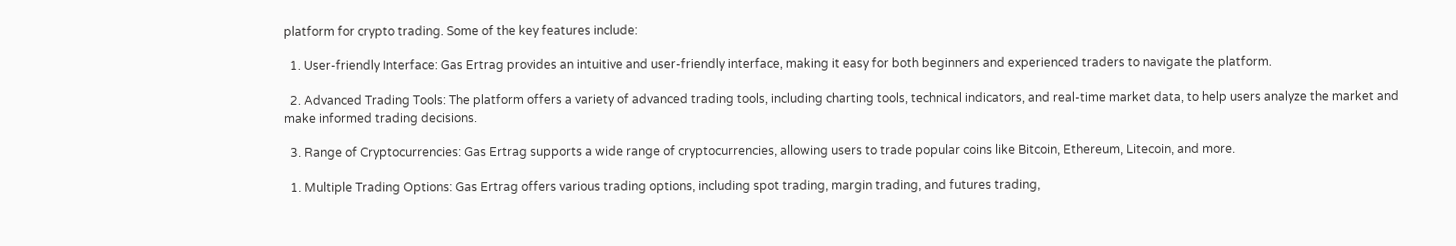platform for crypto trading. Some of the key features include:

  1. User-friendly Interface: Gas Ertrag provides an intuitive and user-friendly interface, making it easy for both beginners and experienced traders to navigate the platform.

  2. Advanced Trading Tools: The platform offers a variety of advanced trading tools, including charting tools, technical indicators, and real-time market data, to help users analyze the market and make informed trading decisions.

  3. Range of Cryptocurrencies: Gas Ertrag supports a wide range of cryptocurrencies, allowing users to trade popular coins like Bitcoin, Ethereum, Litecoin, and more.

  1. Multiple Trading Options: Gas Ertrag offers various trading options, including spot trading, margin trading, and futures trading,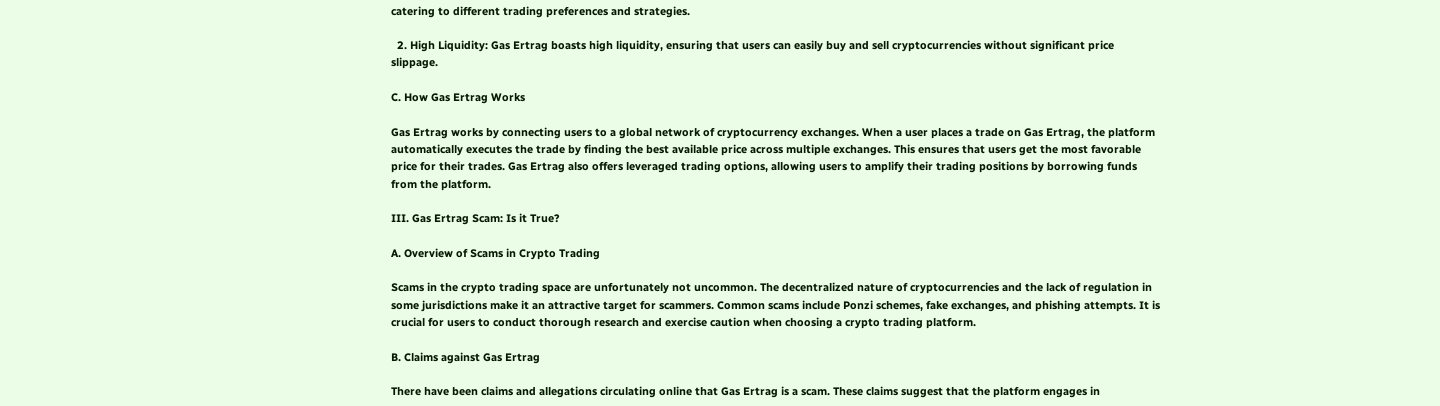catering to different trading preferences and strategies.

  2. High Liquidity: Gas Ertrag boasts high liquidity, ensuring that users can easily buy and sell cryptocurrencies without significant price slippage.

C. How Gas Ertrag Works

Gas Ertrag works by connecting users to a global network of cryptocurrency exchanges. When a user places a trade on Gas Ertrag, the platform automatically executes the trade by finding the best available price across multiple exchanges. This ensures that users get the most favorable price for their trades. Gas Ertrag also offers leveraged trading options, allowing users to amplify their trading positions by borrowing funds from the platform.

III. Gas Ertrag Scam: Is it True?

A. Overview of Scams in Crypto Trading

Scams in the crypto trading space are unfortunately not uncommon. The decentralized nature of cryptocurrencies and the lack of regulation in some jurisdictions make it an attractive target for scammers. Common scams include Ponzi schemes, fake exchanges, and phishing attempts. It is crucial for users to conduct thorough research and exercise caution when choosing a crypto trading platform.

B. Claims against Gas Ertrag

There have been claims and allegations circulating online that Gas Ertrag is a scam. These claims suggest that the platform engages in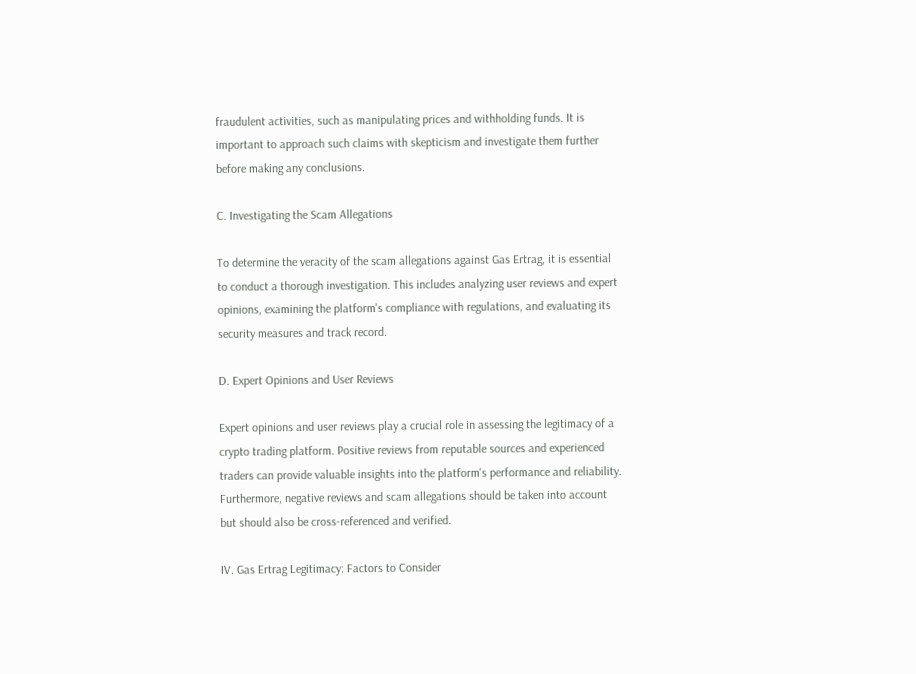fraudulent activities, such as manipulating prices and withholding funds. It is important to approach such claims with skepticism and investigate them further before making any conclusions.

C. Investigating the Scam Allegations

To determine the veracity of the scam allegations against Gas Ertrag, it is essential to conduct a thorough investigation. This includes analyzing user reviews and expert opinions, examining the platform's compliance with regulations, and evaluating its security measures and track record.

D. Expert Opinions and User Reviews

Expert opinions and user reviews play a crucial role in assessing the legitimacy of a crypto trading platform. Positive reviews from reputable sources and experienced traders can provide valuable insights into the platform's performance and reliability. Furthermore, negative reviews and scam allegations should be taken into account but should also be cross-referenced and verified.

IV. Gas Ertrag Legitimacy: Factors to Consider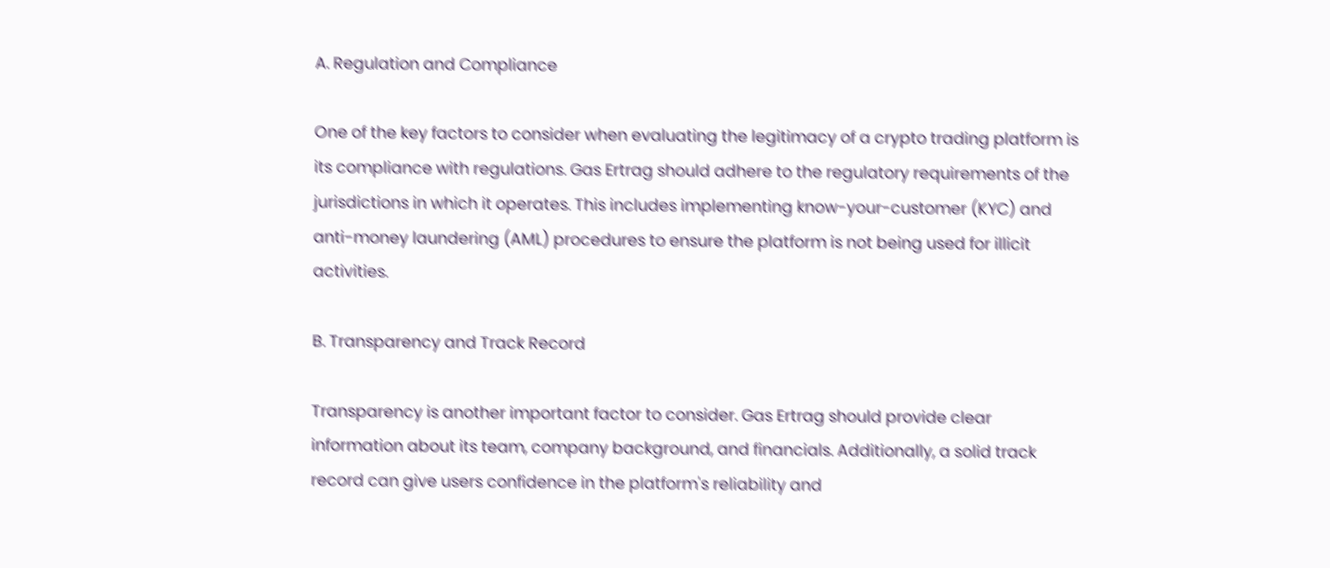A. Regulation and Compliance

One of the key factors to consider when evaluating the legitimacy of a crypto trading platform is its compliance with regulations. Gas Ertrag should adhere to the regulatory requirements of the jurisdictions in which it operates. This includes implementing know-your-customer (KYC) and anti-money laundering (AML) procedures to ensure the platform is not being used for illicit activities.

B. Transparency and Track Record

Transparency is another important factor to consider. Gas Ertrag should provide clear information about its team, company background, and financials. Additionally, a solid track record can give users confidence in the platform's reliability and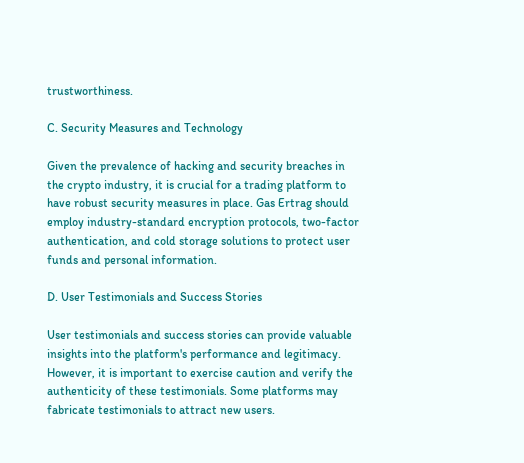trustworthiness.

C. Security Measures and Technology

Given the prevalence of hacking and security breaches in the crypto industry, it is crucial for a trading platform to have robust security measures in place. Gas Ertrag should employ industry-standard encryption protocols, two-factor authentication, and cold storage solutions to protect user funds and personal information.

D. User Testimonials and Success Stories

User testimonials and success stories can provide valuable insights into the platform's performance and legitimacy. However, it is important to exercise caution and verify the authenticity of these testimonials. Some platforms may fabricate testimonials to attract new users.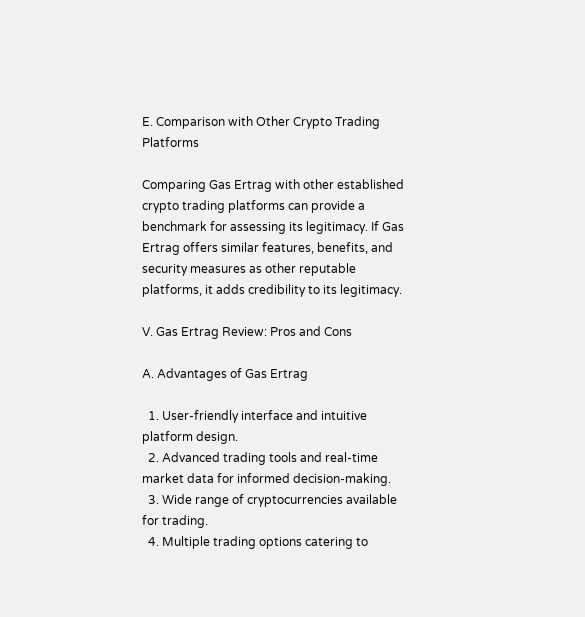E. Comparison with Other Crypto Trading Platforms

Comparing Gas Ertrag with other established crypto trading platforms can provide a benchmark for assessing its legitimacy. If Gas Ertrag offers similar features, benefits, and security measures as other reputable platforms, it adds credibility to its legitimacy.

V. Gas Ertrag Review: Pros and Cons

A. Advantages of Gas Ertrag

  1. User-friendly interface and intuitive platform design.
  2. Advanced trading tools and real-time market data for informed decision-making.
  3. Wide range of cryptocurrencies available for trading.
  4. Multiple trading options catering to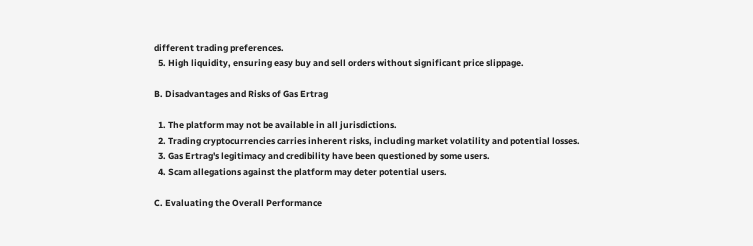different trading preferences.
  5. High liquidity, ensuring easy buy and sell orders without significant price slippage.

B. Disadvantages and Risks of Gas Ertrag

  1. The platform may not be available in all jurisdictions.
  2. Trading cryptocurrencies carries inherent risks, including market volatility and potential losses.
  3. Gas Ertrag's legitimacy and credibility have been questioned by some users.
  4. Scam allegations against the platform may deter potential users.

C. Evaluating the Overall Performance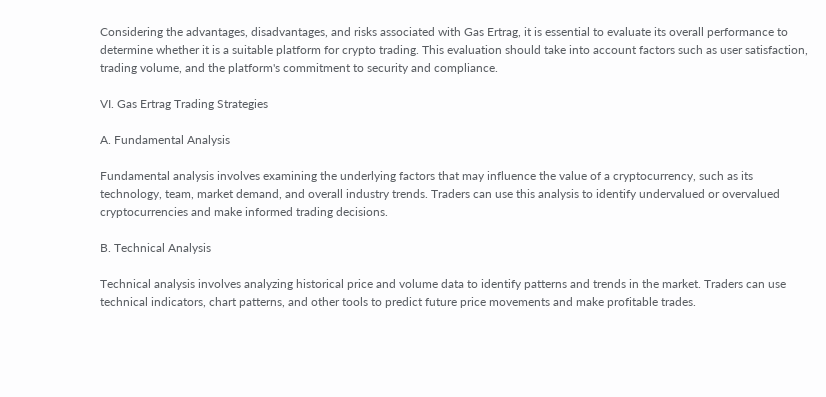Considering the advantages, disadvantages, and risks associated with Gas Ertrag, it is essential to evaluate its overall performance to determine whether it is a suitable platform for crypto trading. This evaluation should take into account factors such as user satisfaction, trading volume, and the platform's commitment to security and compliance.

VI. Gas Ertrag Trading Strategies

A. Fundamental Analysis

Fundamental analysis involves examining the underlying factors that may influence the value of a cryptocurrency, such as its technology, team, market demand, and overall industry trends. Traders can use this analysis to identify undervalued or overvalued cryptocurrencies and make informed trading decisions.

B. Technical Analysis

Technical analysis involves analyzing historical price and volume data to identify patterns and trends in the market. Traders can use technical indicators, chart patterns, and other tools to predict future price movements and make profitable trades.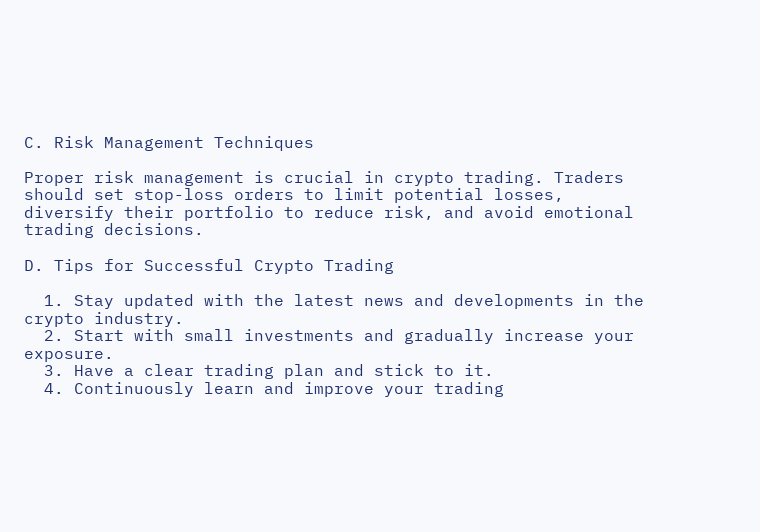C. Risk Management Techniques

Proper risk management is crucial in crypto trading. Traders should set stop-loss orders to limit potential losses, diversify their portfolio to reduce risk, and avoid emotional trading decisions.

D. Tips for Successful Crypto Trading

  1. Stay updated with the latest news and developments in the crypto industry.
  2. Start with small investments and gradually increase your exposure.
  3. Have a clear trading plan and stick to it.
  4. Continuously learn and improve your trading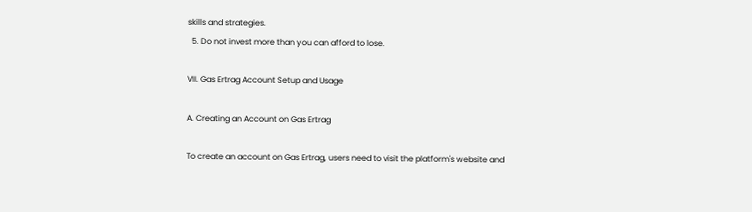skills and strategies.
  5. Do not invest more than you can afford to lose.

VII. Gas Ertrag Account Setup and Usage

A. Creating an Account on Gas Ertrag

To create an account on Gas Ertrag, users need to visit the platform's website and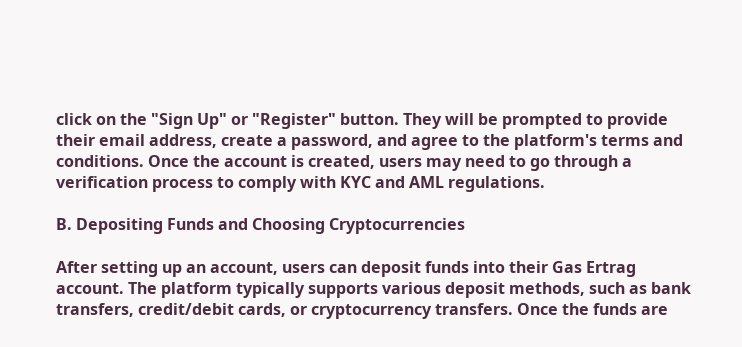click on the "Sign Up" or "Register" button. They will be prompted to provide their email address, create a password, and agree to the platform's terms and conditions. Once the account is created, users may need to go through a verification process to comply with KYC and AML regulations.

B. Depositing Funds and Choosing Cryptocurrencies

After setting up an account, users can deposit funds into their Gas Ertrag account. The platform typically supports various deposit methods, such as bank transfers, credit/debit cards, or cryptocurrency transfers. Once the funds are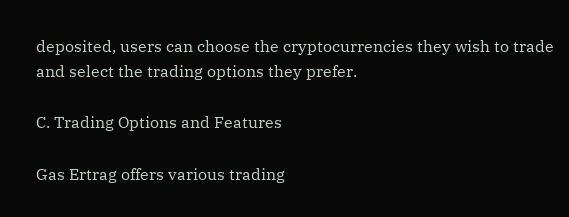deposited, users can choose the cryptocurrencies they wish to trade and select the trading options they prefer.

C. Trading Options and Features

Gas Ertrag offers various trading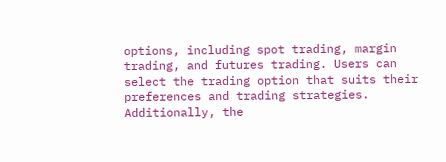options, including spot trading, margin trading, and futures trading. Users can select the trading option that suits their preferences and trading strategies. Additionally, the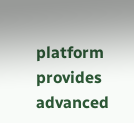platform provides advanced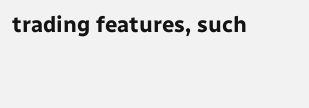trading features, such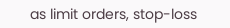as limit orders, stop-loss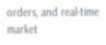orders, and real-time market